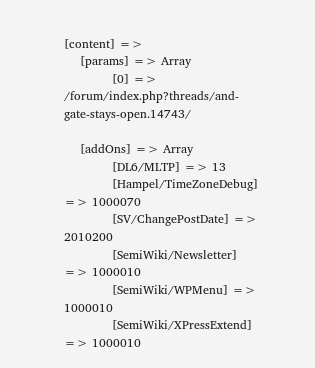[content] =>
    [params] => Array
            [0] => /forum/index.php?threads/and-gate-stays-open.14743/

    [addOns] => Array
            [DL6/MLTP] => 13
            [Hampel/TimeZoneDebug] => 1000070
            [SV/ChangePostDate] => 2010200
            [SemiWiki/Newsletter] => 1000010
            [SemiWiki/WPMenu] => 1000010
            [SemiWiki/XPressExtend] => 1000010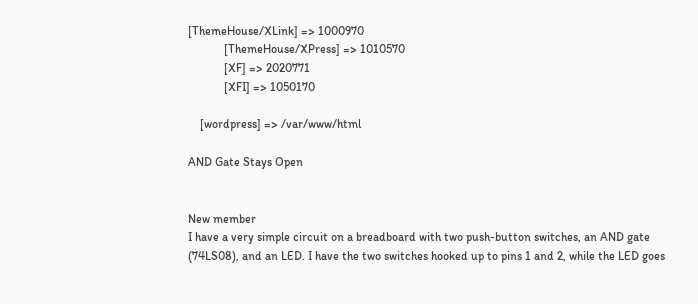[ThemeHouse/XLink] => 1000970
            [ThemeHouse/XPress] => 1010570
            [XF] => 2020771
            [XFI] => 1050170

    [wordpress] => /var/www/html

AND Gate Stays Open


New member
I have a very simple circuit on a breadboard with two push-button switches, an AND gate (74LS08), and an LED. I have the two switches hooked up to pins 1 and 2, while the LED goes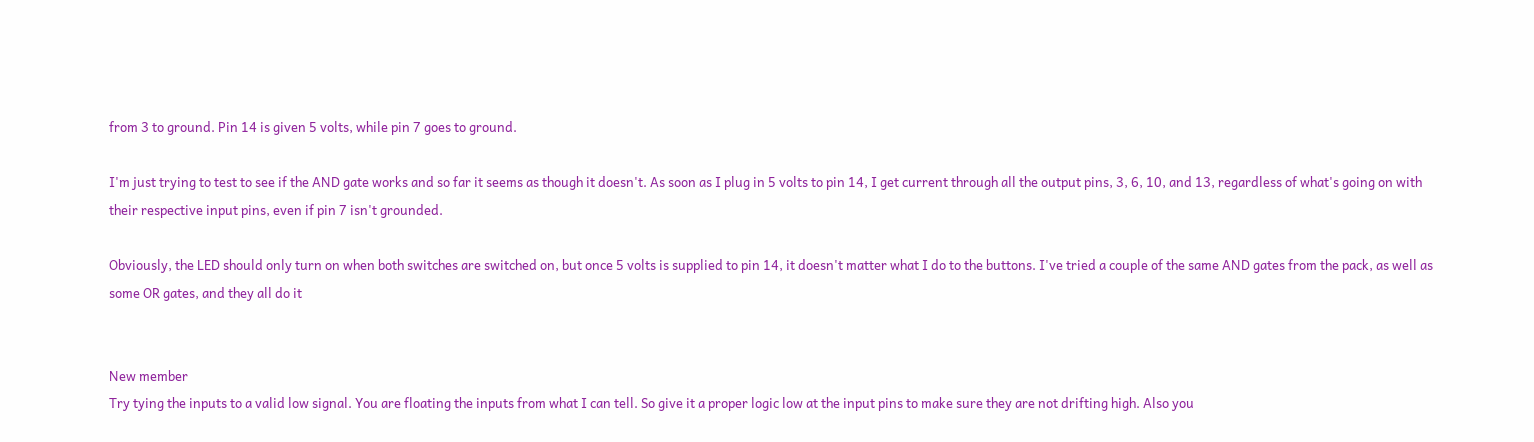from 3 to ground. Pin 14 is given 5 volts, while pin 7 goes to ground.

I'm just trying to test to see if the AND gate works and so far it seems as though it doesn't. As soon as I plug in 5 volts to pin 14, I get current through all the output pins, 3, 6, 10, and 13, regardless of what's going on with their respective input pins, even if pin 7 isn't grounded.

Obviously, the LED should only turn on when both switches are switched on, but once 5 volts is supplied to pin 14, it doesn't matter what I do to the buttons. I've tried a couple of the same AND gates from the pack, as well as some OR gates, and they all do it


New member
Try tying the inputs to a valid low signal. You are floating the inputs from what I can tell. So give it a proper logic low at the input pins to make sure they are not drifting high. Also you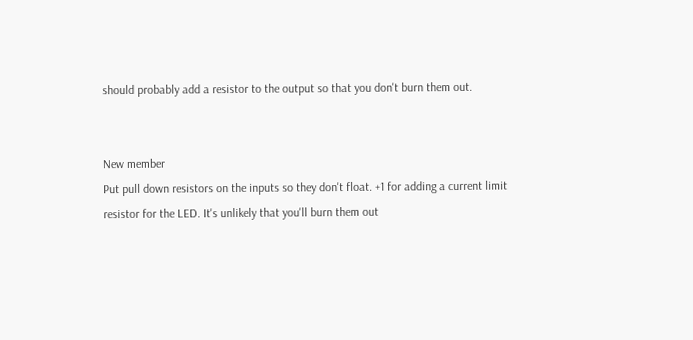should probably add a resistor to the output so that you don't burn them out.


New member
Put pull down resistors on the inputs so they don't float. +1 for adding a current limit resistor for the LED. It's unlikely that you'll burn them out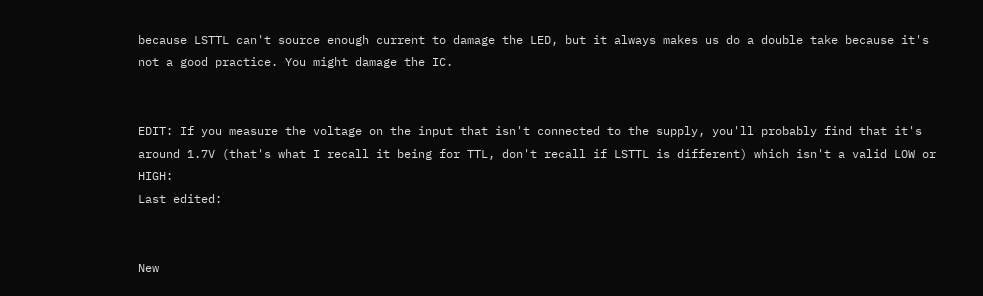because LSTTL can't source enough current to damage the LED, but it always makes us do a double take because it's not a good practice. You might damage the IC.


EDIT: If you measure the voltage on the input that isn't connected to the supply, you'll probably find that it's around 1.7V (that's what I recall it being for TTL, don't recall if LSTTL is different) which isn't a valid LOW or HIGH:
Last edited:


New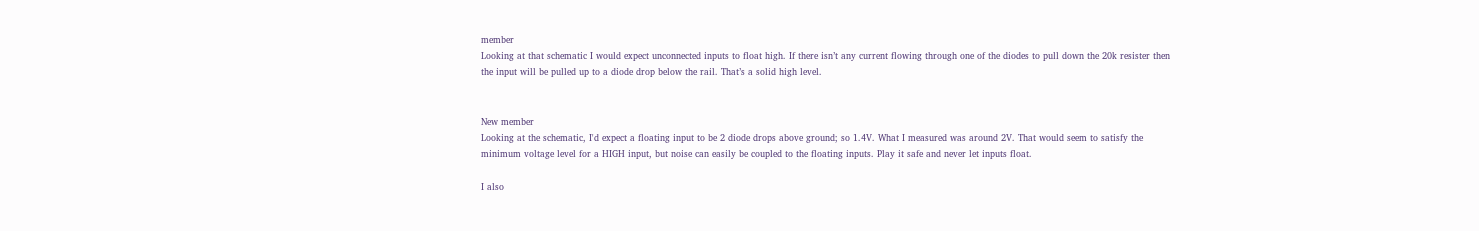member
Looking at that schematic I would expect unconnected inputs to float high. If there isn’t any current flowing through one of the diodes to pull down the 20k resister then the input will be pulled up to a diode drop below the rail. That’s a solid high level.


New member
Looking at the schematic, I'd expect a floating input to be 2 diode drops above ground; so 1.4V. What I measured was around 2V. That would seem to satisfy the minimum voltage level for a HIGH input, but noise can easily be coupled to the floating inputs. Play it safe and never let inputs float.

I also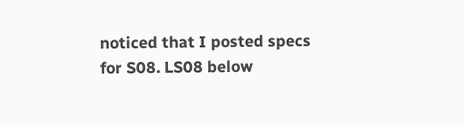noticed that I posted specs for S08. LS08 below